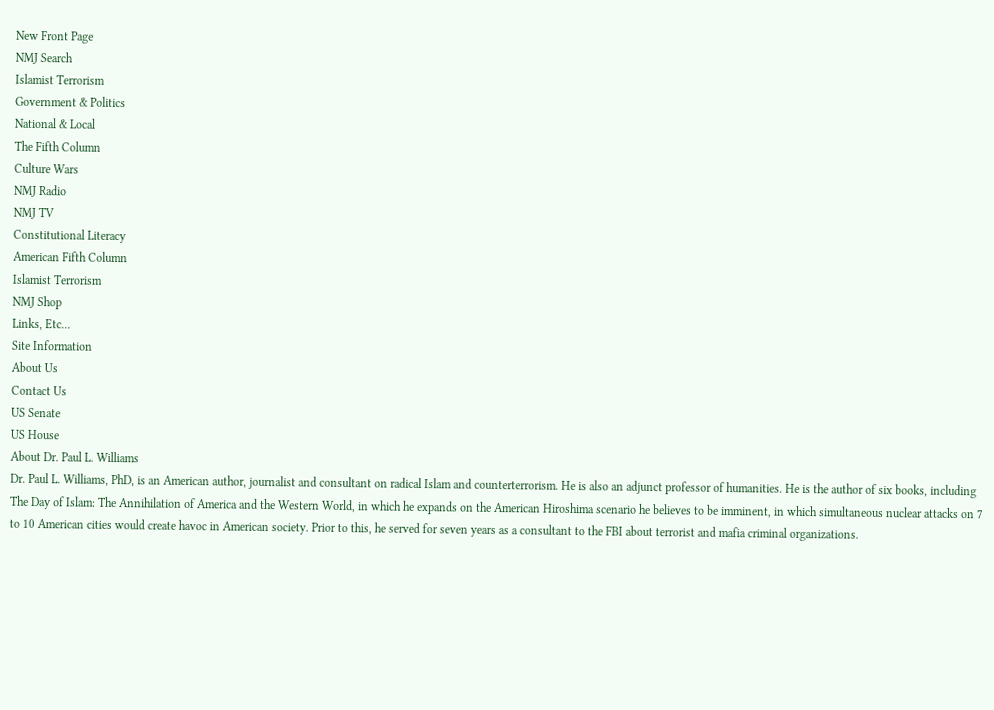New Front Page
NMJ Search
Islamist Terrorism
Government & Politics
National & Local
The Fifth Column
Culture Wars
NMJ Radio
NMJ TV
Constitutional Literacy
American Fifth Column
Islamist Terrorism
NMJ Shop
Links, Etc...
Site Information
About Us
Contact Us
US Senate
US House
About Dr. Paul L. Williams
Dr. Paul L. Williams, PhD, is an American author, journalist and consultant on radical Islam and counterterrorism. He is also an adjunct professor of humanities. He is the author of six books, including The Day of Islam: The Annihilation of America and the Western World, in which he expands on the American Hiroshima scenario he believes to be imminent, in which simultaneous nuclear attacks on 7 to 10 American cities would create havoc in American society. Prior to this, he served for seven years as a consultant to the FBI about terrorist and mafia criminal organizations.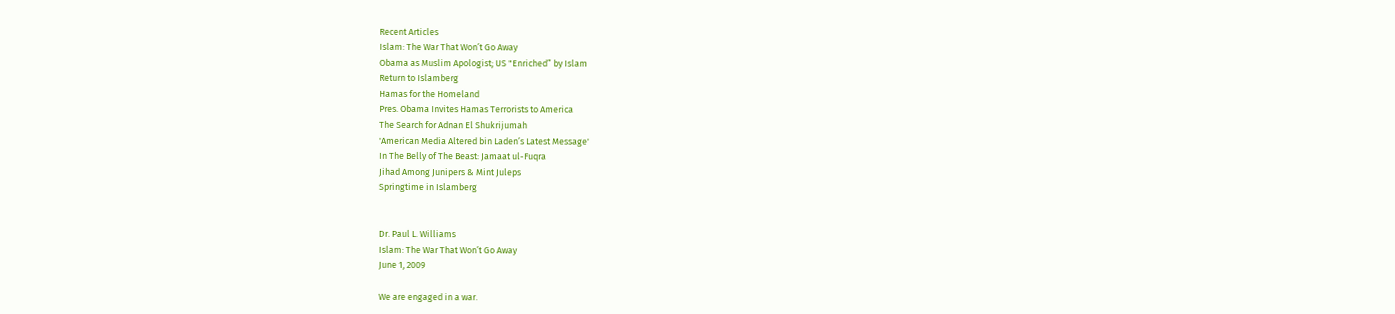Recent Articles
Islam: The War That Won’t Go Away
Obama as Muslim Apologist; US "Enriched” by Islam
Return to Islamberg
Hamas for the Homeland
Pres. Obama Invites Hamas Terrorists to America
The Search for Adnan El Shukrijumah
'American Media Altered bin Laden’s Latest Message'
In The Belly of The Beast: Jamaat ul-Fuqra
Jihad Among Junipers & Mint Juleps
Springtime in Islamberg


Dr. Paul L. Williams
Islam: The War That Won’t Go Away
June 1, 2009

We are engaged in a war.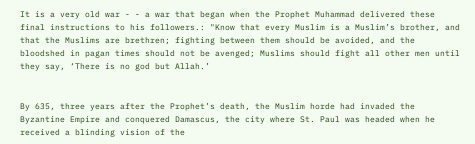It is a very old war - - a war that began when the Prophet Muhammad delivered these final instructions to his followers.: "Know that every Muslim is a Muslim’s brother, and that the Muslims are brethren; fighting between them should be avoided, and the bloodshed in pagan times should not be avenged; Muslims should fight all other men until they say, ‘There is no god but Allah.’


By 635, three years after the Prophet’s death, the Muslim horde had invaded the Byzantine Empire and conquered Damascus, the city where St. Paul was headed when he received a blinding vision of the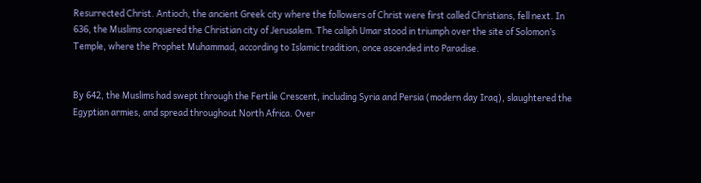Resurrected Christ. Antioch, the ancient Greek city where the followers of Christ were first called Christians, fell next. In 636, the Muslims conquered the Christian city of Jerusalem. The caliph Umar stood in triumph over the site of Solomon’s Temple, where the Prophet Muhammad, according to Islamic tradition, once ascended into Paradise.


By 642, the Muslims had swept through the Fertile Crescent, including Syria and Persia (modern day Iraq), slaughtered the Egyptian armies, and spread throughout North Africa. Over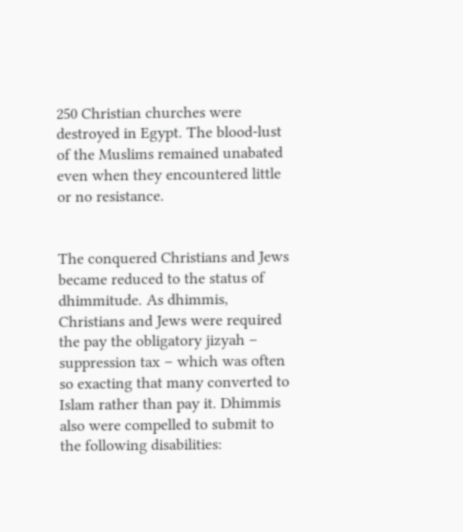250 Christian churches were destroyed in Egypt. The blood-lust of the Muslims remained unabated even when they encountered little or no resistance.


The conquered Christians and Jews became reduced to the status of dhimmitude. As dhimmis, Christians and Jews were required the pay the obligatory jizyah – suppression tax – which was often so exacting that many converted to Islam rather than pay it. Dhimmis also were compelled to submit to the following disabilities: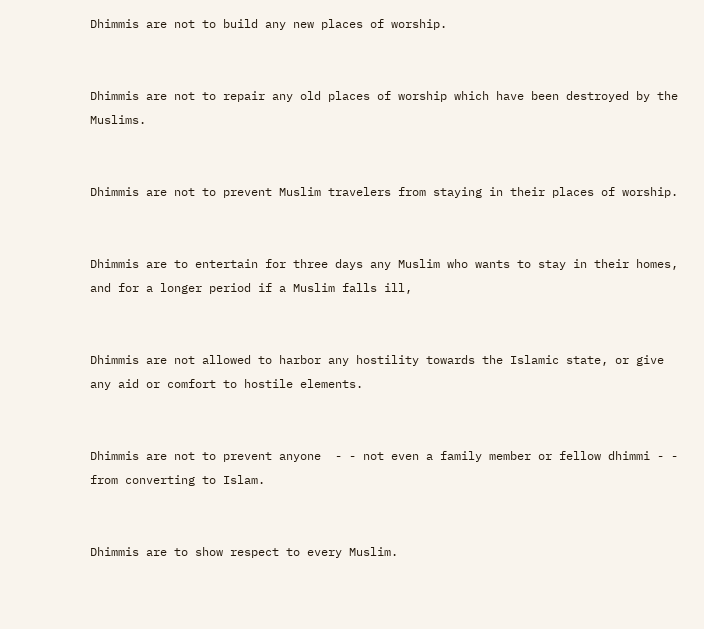Dhimmis are not to build any new places of worship.


Dhimmis are not to repair any old places of worship which have been destroyed by the Muslims.


Dhimmis are not to prevent Muslim travelers from staying in their places of worship.


Dhimmis are to entertain for three days any Muslim who wants to stay in their homes, and for a longer period if a Muslim falls ill,


Dhimmis are not allowed to harbor any hostility towards the Islamic state, or give any aid or comfort to hostile elements.


Dhimmis are not to prevent anyone  - - not even a family member or fellow dhimmi - - from converting to Islam.


Dhimmis are to show respect to every Muslim.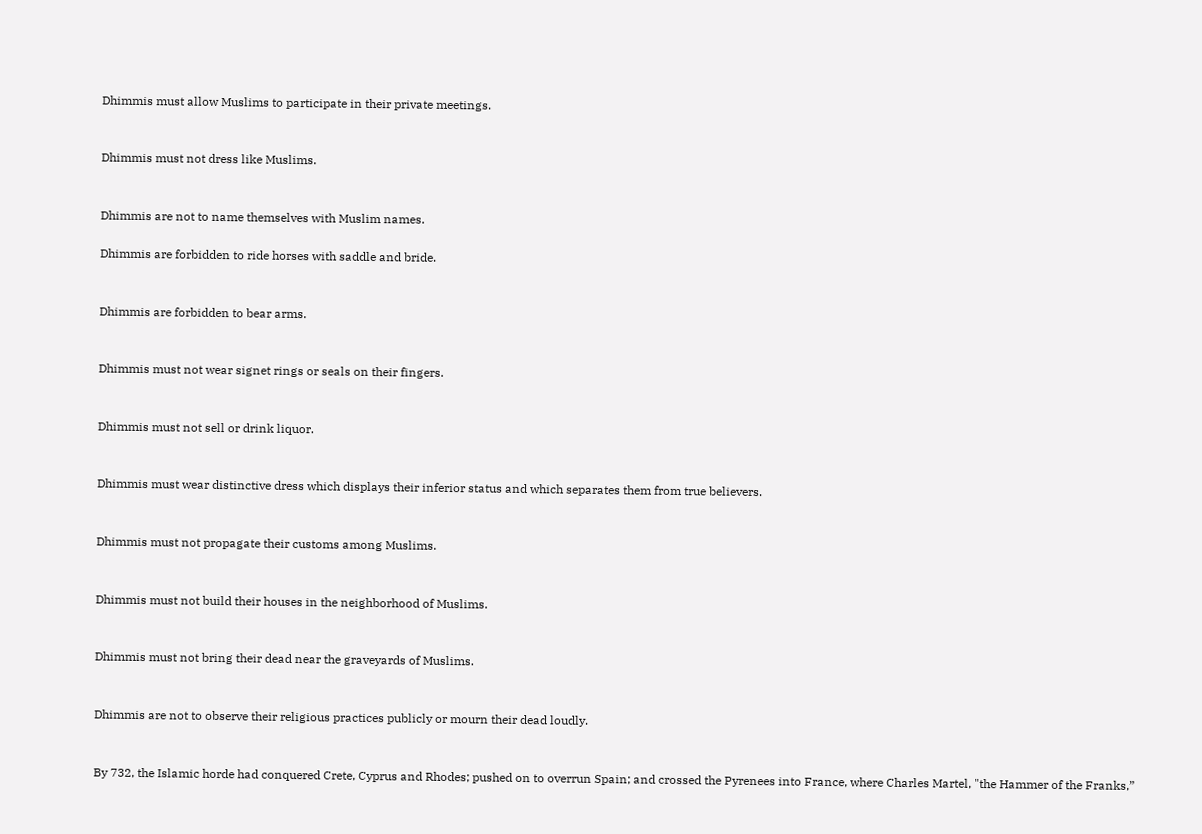Dhimmis must allow Muslims to participate in their private meetings.


Dhimmis must not dress like Muslims.


Dhimmis are not to name themselves with Muslim names.

Dhimmis are forbidden to ride horses with saddle and bride.


Dhimmis are forbidden to bear arms.


Dhimmis must not wear signet rings or seals on their fingers.


Dhimmis must not sell or drink liquor.


Dhimmis must wear distinctive dress which displays their inferior status and which separates them from true believers.


Dhimmis must not propagate their customs among Muslims.


Dhimmis must not build their houses in the neighborhood of Muslims.


Dhimmis must not bring their dead near the graveyards of Muslims.


Dhimmis are not to observe their religious practices publicly or mourn their dead loudly.


By 732, the Islamic horde had conquered Crete, Cyprus and Rhodes; pushed on to overrun Spain; and crossed the Pyrenees into France, where Charles Martel, "the Hammer of the Franks,”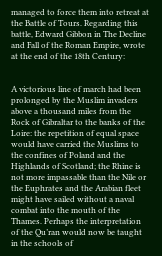managed to force them into retreat at the Battle of Tours. Regarding this battle, Edward Gibbon in The Decline and Fall of the Roman Empire, wrote at the end of the 18th Century:


A victorious line of march had been prolonged by the Muslim invaders above a thousand miles from the Rock of Gibraltar to the banks of the Loire: the repetition of equal space would have carried the Muslims to the confines of Poland and the Highlands of Scotland; the Rhine is not more impassable than the Nile or the Euphrates and the Arabian fleet might have sailed without a naval combat into the mouth of the Thames. Perhaps the interpretation of the Qu’ran would now be taught in the schools of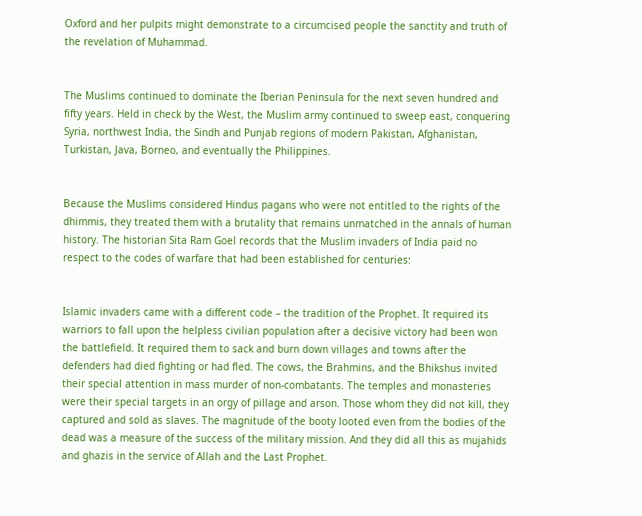Oxford and her pulpits might demonstrate to a circumcised people the sanctity and truth of the revelation of Muhammad.


The Muslims continued to dominate the Iberian Peninsula for the next seven hundred and fifty years. Held in check by the West, the Muslim army continued to sweep east, conquering Syria, northwest India, the Sindh and Punjab regions of modern Pakistan, Afghanistan, Turkistan, Java, Borneo, and eventually the Philippines.


Because the Muslims considered Hindus pagans who were not entitled to the rights of the dhimmis, they treated them with a brutality that remains unmatched in the annals of human history. The historian Sita Ram Goel records that the Muslim invaders of India paid no respect to the codes of warfare that had been established for centuries:


Islamic invaders came with a different code – the tradition of the Prophet. It required its warriors to fall upon the helpless civilian population after a decisive victory had been won the battlefield. It required them to sack and burn down villages and towns after the defenders had died fighting or had fled. The cows, the Brahmins, and the Bhikshus invited their special attention in mass murder of non-combatants. The temples and monasteries were their special targets in an orgy of pillage and arson. Those whom they did not kill, they captured and sold as slaves. The magnitude of the booty looted even from the bodies of the dead was a measure of the success of the military mission. And they did all this as mujahids and ghazis in the service of Allah and the Last Prophet.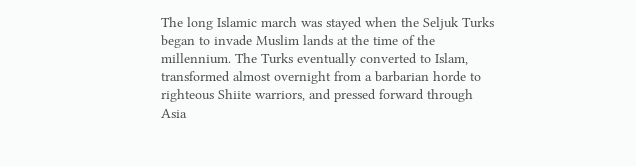The long Islamic march was stayed when the Seljuk Turks began to invade Muslim lands at the time of the millennium. The Turks eventually converted to Islam, transformed almost overnight from a barbarian horde to righteous Shiite warriors, and pressed forward through Asia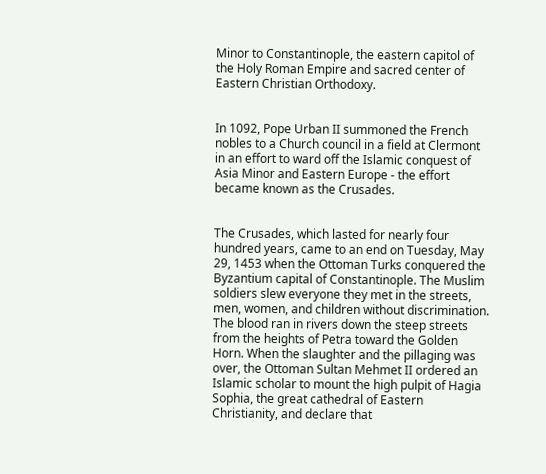Minor to Constantinople, the eastern capitol of the Holy Roman Empire and sacred center of Eastern Christian Orthodoxy.


In 1092, Pope Urban II summoned the French nobles to a Church council in a field at Clermont in an effort to ward off the Islamic conquest of Asia Minor and Eastern Europe - the effort became known as the Crusades.


The Crusades, which lasted for nearly four hundred years, came to an end on Tuesday, May 29, 1453 when the Ottoman Turks conquered the Byzantium capital of Constantinople. The Muslim soldiers slew everyone they met in the streets, men, women, and children without discrimination. The blood ran in rivers down the steep streets from the heights of Petra toward the Golden Horn. When the slaughter and the pillaging was over, the Ottoman Sultan Mehmet II ordered an Islamic scholar to mount the high pulpit of Hagia Sophia, the great cathedral of Eastern Christianity, and declare that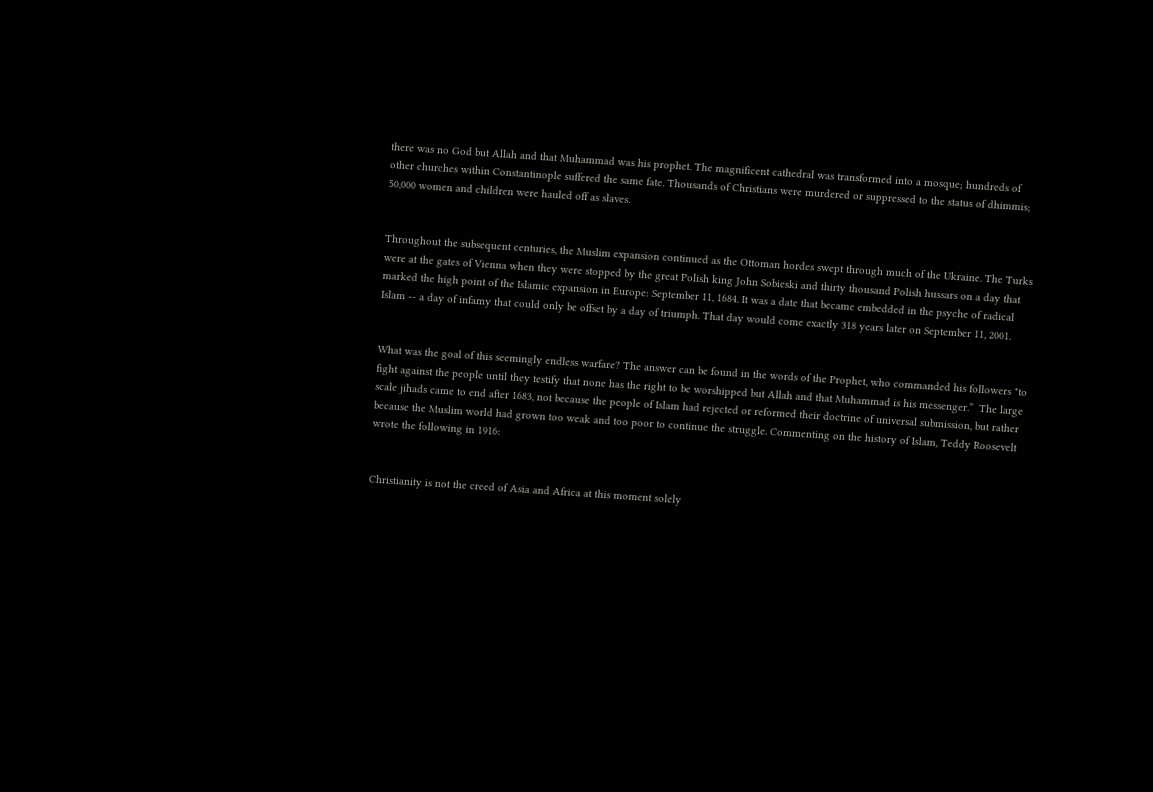there was no God but Allah and that Muhammad was his prophet. The magnificent cathedral was transformed into a mosque; hundreds of other churches within Constantinople suffered the same fate. Thousands of Christians were murdered or suppressed to the status of dhimmis; 50,000 women and children were hauled off as slaves.


Throughout the subsequent centuries, the Muslim expansion continued as the Ottoman hordes swept through much of the Ukraine. The Turks were at the gates of Vienna when they were stopped by the great Polish king John Sobieski and thirty thousand Polish hussars on a day that marked the high point of the Islamic expansion in Europe: September 11, 1684. It was a date that became embedded in the psyche of radical Islam -- a day of infamy that could only be offset by a day of triumph. That day would come exactly 318 years later on September 11, 2001.


What was the goal of this seemingly endless warfare? The answer can be found in the words of the Prophet, who commanded his followers "to fight against the people until they testify that none has the right to be worshipped but Allah and that Muhammad is his messenger.”  The large scale jihads came to end after 1683, not because the people of Islam had rejected or reformed their doctrine of universal submission, but rather because the Muslim world had grown too weak and too poor to continue the struggle. Commenting on the history of Islam, Teddy Roosevelt wrote the following in 1916:


Christianity is not the creed of Asia and Africa at this moment solely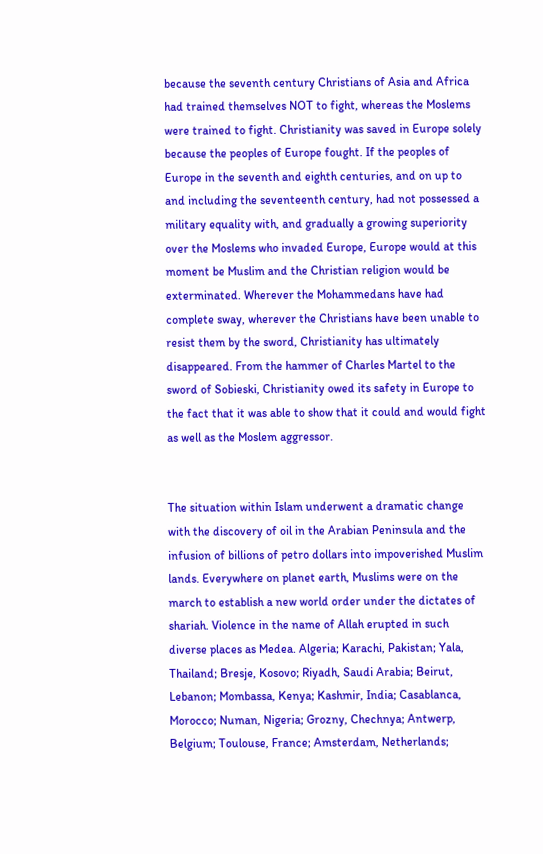because the seventh century Christians of Asia and Africa had trained themselves NOT to fight, whereas the Moslems were trained to fight. Christianity was saved in Europe solely because the peoples of Europe fought. If the peoples of Europe in the seventh and eighth centuries, and on up to and including the seventeenth century, had not possessed a military equality with, and gradually a growing superiority over the Moslems who invaded Europe, Europe would at this moment be Muslim and the Christian religion would be exterminated. Wherever the Mohammedans have had complete sway, wherever the Christians have been unable to resist them by the sword, Christianity has ultimately disappeared. From the hammer of Charles Martel to the sword of Sobieski, Christianity owed its safety in Europe to the fact that it was able to show that it could and would fight as well as the Moslem aggressor.


The situation within Islam underwent a dramatic change with the discovery of oil in the Arabian Peninsula and the infusion of billions of petro dollars into impoverished Muslim lands. Everywhere on planet earth, Muslims were on the march to establish a new world order under the dictates of shariah. Violence in the name of Allah erupted in such diverse places as Medea. Algeria; Karachi, Pakistan; Yala, Thailand; Bresje, Kosovo; Riyadh, Saudi Arabia; Beirut, Lebanon; Mombassa, Kenya; Kashmir, India; Casablanca, Morocco; Numan, Nigeria; Grozny, Chechnya; Antwerp, Belgium; Toulouse, France; Amsterdam, Netherlands;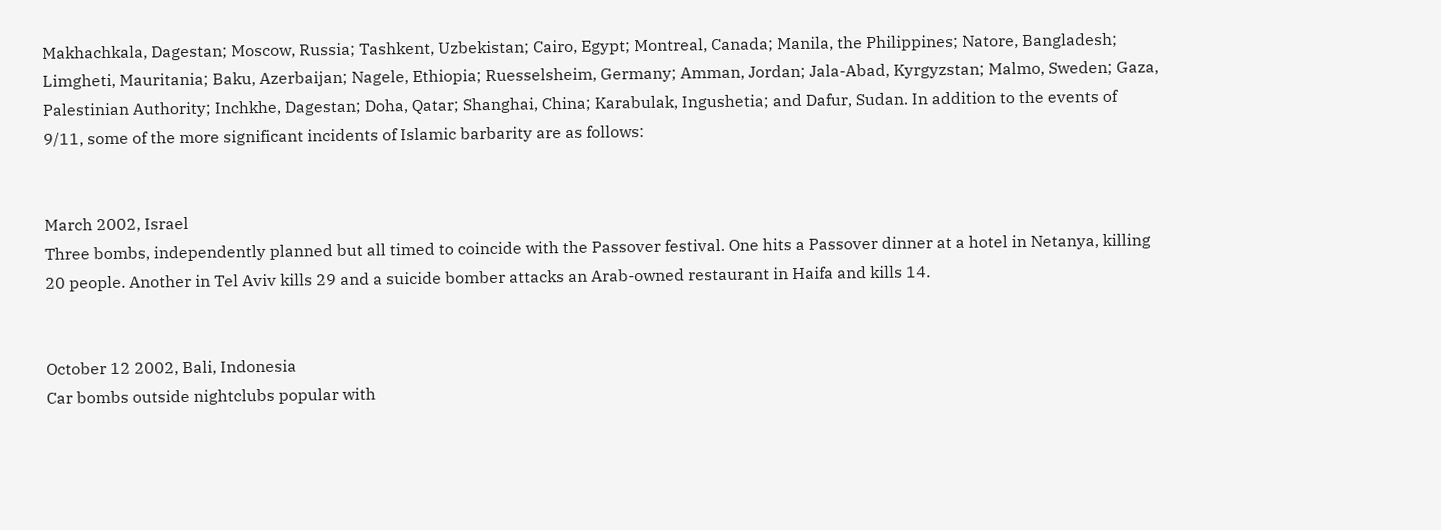Makhachkala, Dagestan; Moscow, Russia; Tashkent, Uzbekistan; Cairo, Egypt; Montreal, Canada; Manila, the Philippines; Natore, Bangladesh; Limgheti, Mauritania; Baku, Azerbaijan; Nagele, Ethiopia; Ruesselsheim, Germany; Amman, Jordan; Jala-Abad, Kyrgyzstan; Malmo, Sweden; Gaza, Palestinian Authority; Inchkhe, Dagestan; Doha, Qatar; Shanghai, China; Karabulak, Ingushetia; and Dafur, Sudan. In addition to the events of 9/11, some of the more significant incidents of Islamic barbarity are as follows:


March 2002, Israel
Three bombs, independently planned but all timed to coincide with the Passover festival. One hits a Passover dinner at a hotel in Netanya, killing 20 people. Another in Tel Aviv kills 29 and a suicide bomber attacks an Arab-owned restaurant in Haifa and kills 14.


October 12 2002, Bali, Indonesia
Car bombs outside nightclubs popular with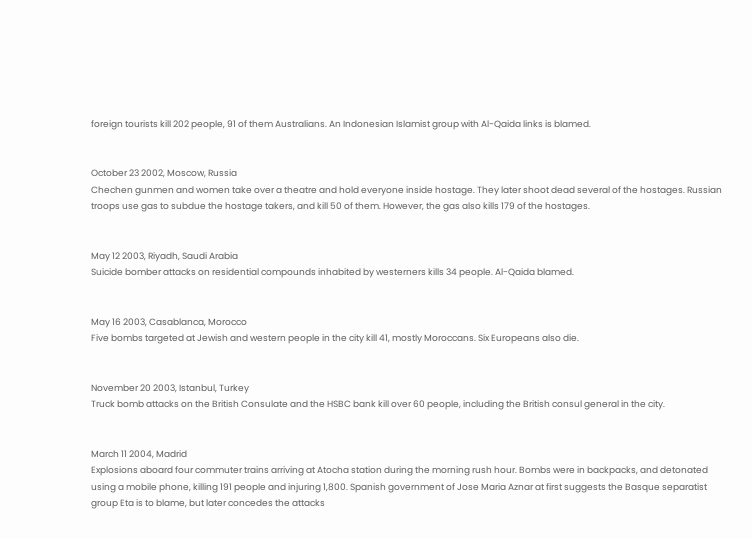foreign tourists kill 202 people, 91 of them Australians. An Indonesian Islamist group with Al-Qaida links is blamed.


October 23 2002, Moscow, Russia
Chechen gunmen and women take over a theatre and hold everyone inside hostage. They later shoot dead several of the hostages. Russian troops use gas to subdue the hostage takers, and kill 50 of them. However, the gas also kills 179 of the hostages.


May 12 2003, Riyadh, Saudi Arabia
Suicide bomber attacks on residential compounds inhabited by westerners kills 34 people. Al-Qaida blamed.


May 16 2003, Casablanca, Morocco
Five bombs targeted at Jewish and western people in the city kill 41, mostly Moroccans. Six Europeans also die.


November 20 2003, Istanbul, Turkey
Truck bomb attacks on the British Consulate and the HSBC bank kill over 60 people, including the British consul general in the city.


March 11 2004, Madrid
Explosions aboard four commuter trains arriving at Atocha station during the morning rush hour. Bombs were in backpacks, and detonated using a mobile phone, killing 191 people and injuring 1,800. Spanish government of Jose Maria Aznar at first suggests the Basque separatist group Eta is to blame, but later concedes the attacks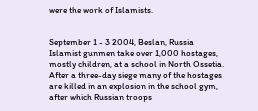were the work of Islamists.


September 1 - 3 2004, Beslan, Russia
Islamist gunmen take over 1,000 hostages, mostly children, at a school in North Ossetia. After a three-day siege many of the hostages are killed in an explosion in the school gym, after which Russian troops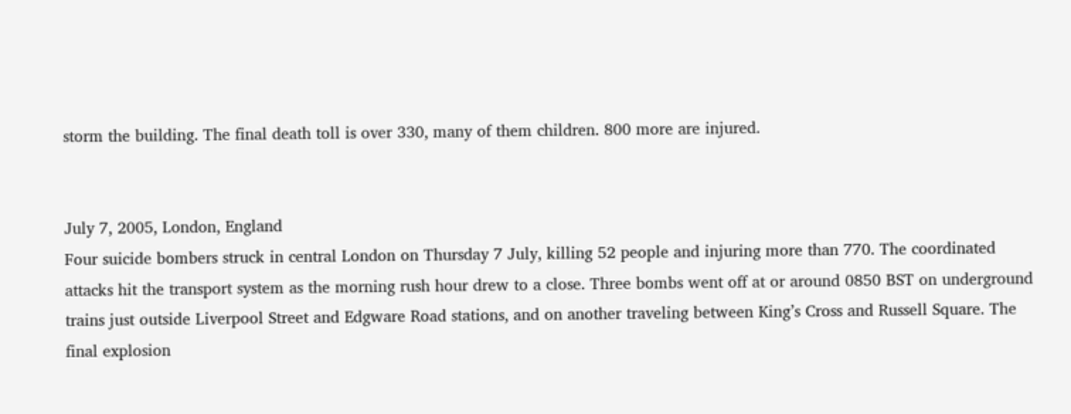storm the building. The final death toll is over 330, many of them children. 800 more are injured.


July 7, 2005, London, England
Four suicide bombers struck in central London on Thursday 7 July, killing 52 people and injuring more than 770. The coordinated attacks hit the transport system as the morning rush hour drew to a close. Three bombs went off at or around 0850 BST on underground trains just outside Liverpool Street and Edgware Road stations, and on another traveling between King’s Cross and Russell Square. The final explosion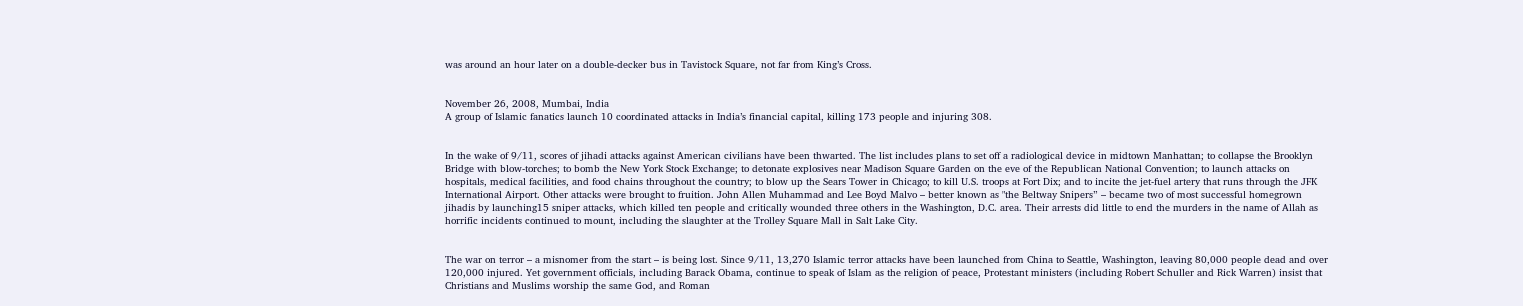was around an hour later on a double-decker bus in Tavistock Square, not far from King’s Cross.


November 26, 2008, Mumbai, India
A group of Islamic fanatics launch 10 coordinated attacks in India’s financial capital, killing 173 people and injuring 308.


In the wake of 9/11, scores of jihadi attacks against American civilians have been thwarted. The list includes plans to set off a radiological device in midtown Manhattan; to collapse the Brooklyn Bridge with blow-torches; to bomb the New York Stock Exchange; to detonate explosives near Madison Square Garden on the eve of the Republican National Convention; to launch attacks on hospitals, medical facilities, and food chains throughout the country; to blow up the Sears Tower in Chicago; to kill U.S. troops at Fort Dix; and to incite the jet-fuel artery that runs through the JFK International Airport. Other attacks were brought to fruition. John Allen Muhammad and Lee Boyd Malvo – better known as "the Beltway Snipers” – became two of most successful homegrown jihadis by launching15 sniper attacks, which killed ten people and critically wounded three others in the Washington, D.C. area. Their arrests did little to end the murders in the name of Allah as horrific incidents continued to mount, including the slaughter at the Trolley Square Mall in Salt Lake City.


The war on terror – a misnomer from the start – is being lost. Since 9/11, 13,270 Islamic terror attacks have been launched from China to Seattle, Washington, leaving 80,000 people dead and over 120,000 injured. Yet government officials, including Barack Obama, continue to speak of Islam as the religion of peace, Protestant ministers (including Robert Schuller and Rick Warren) insist that Christians and Muslims worship the same God, and Roman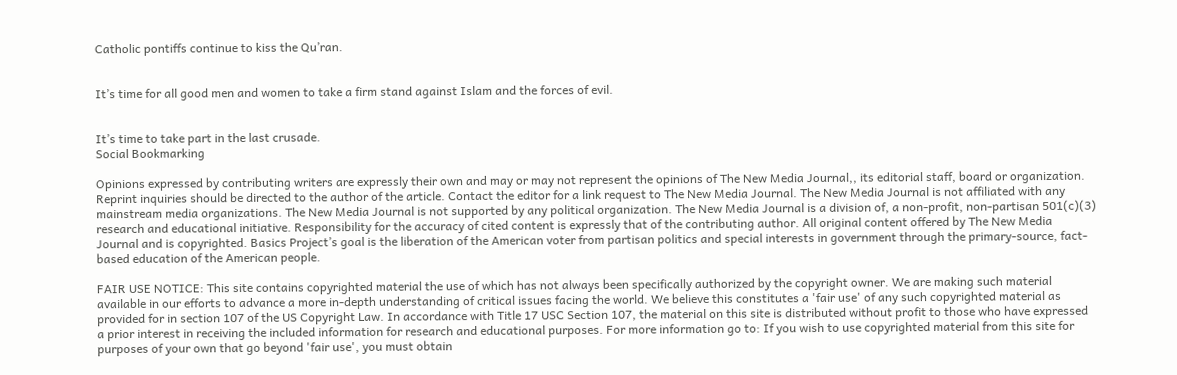Catholic pontiffs continue to kiss the Qu’ran.


It’s time for all good men and women to take a firm stand against Islam and the forces of evil.


It’s time to take part in the last crusade.
Social Bookmarking

Opinions expressed by contributing writers are expressly their own and may or may not represent the opinions of The New Media Journal,, its editorial staff, board or organization. Reprint inquiries should be directed to the author of the article. Contact the editor for a link request to The New Media Journal. The New Media Journal is not affiliated with any mainstream media organizations. The New Media Journal is not supported by any political organization. The New Media Journal is a division of, a non-profit, non-partisan 501(c)(3) research and educational initiative. Responsibility for the accuracy of cited content is expressly that of the contributing author. All original content offered by The New Media Journal and is copyrighted. Basics Project’s goal is the liberation of the American voter from partisan politics and special interests in government through the primary-source, fact-based education of the American people.

FAIR USE NOTICE: This site contains copyrighted material the use of which has not always been specifically authorized by the copyright owner. We are making such material available in our efforts to advance a more in-depth understanding of critical issues facing the world. We believe this constitutes a 'fair use' of any such copyrighted material as provided for in section 107 of the US Copyright Law. In accordance with Title 17 USC Section 107, the material on this site is distributed without profit to those who have expressed a prior interest in receiving the included information for research and educational purposes. For more information go to: If you wish to use copyrighted material from this site for purposes of your own that go beyond 'fair use', you must obtain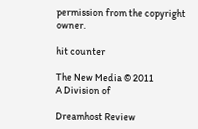permission from the copyright owner.

hit counter

The New Media © 2011
A Division of

Dreamhost Review